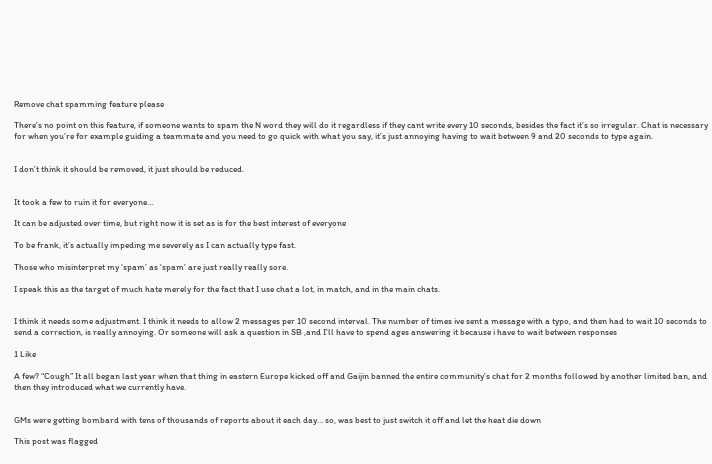Remove chat spamming feature please

There’s no point on this feature, if someone wants to spam the N word they will do it regardless if they cant write every 10 seconds, besides the fact it’s so irregular. Chat is necessary for when you’re for example guiding a teammate and you need to go quick with what you say, it’s just annoying having to wait between 9 and 20 seconds to type again.


I don’t think it should be removed, it just should be reduced.


It took a few to ruin it for everyone…

It can be adjusted over time, but right now it is set as is for the best interest of everyone

To be frank, it’s actually impeding me severely as I can actually type fast.

Those who misinterpret my ‘spam’ as ‘spam’ are just really really sore.

I speak this as the target of much hate merely for the fact that I use chat a lot, in match, and in the main chats.


I think it needs some adjustment. I think it needs to allow 2 messages per 10 second interval. The number of times ive sent a message with a typo, and then had to wait 10 seconds to send a correction, is really annoying. Or someone will ask a question in SB ,and I’ll have to spend ages answering it because i have to wait between responses

1 Like

A few? “Cough” It all began last year when that thing in eastern Europe kicked off and Gaijin banned the entire community’s chat for 2 months followed by another limited ban, and then they introduced what we currently have.


GMs were getting bombard with tens of thousands of reports about it each day… so, was best to just switch it off and let the heat die down

This post was flagged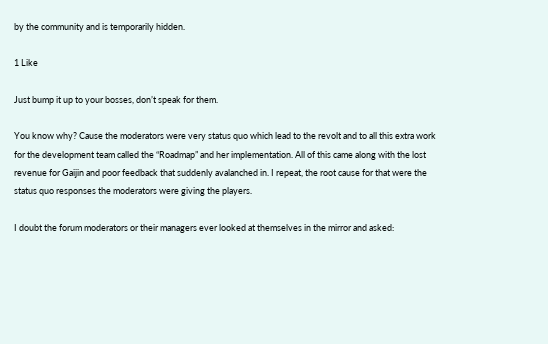by the community and is temporarily hidden.

1 Like

Just bump it up to your bosses, don’t speak for them.

You know why? Cause the moderators were very status quo which lead to the revolt and to all this extra work for the development team called the “Roadmap” and her implementation. All of this came along with the lost revenue for Gaijin and poor feedback that suddenly avalanched in. I repeat, the root cause for that were the status quo responses the moderators were giving the players.

I doubt the forum moderators or their managers ever looked at themselves in the mirror and asked: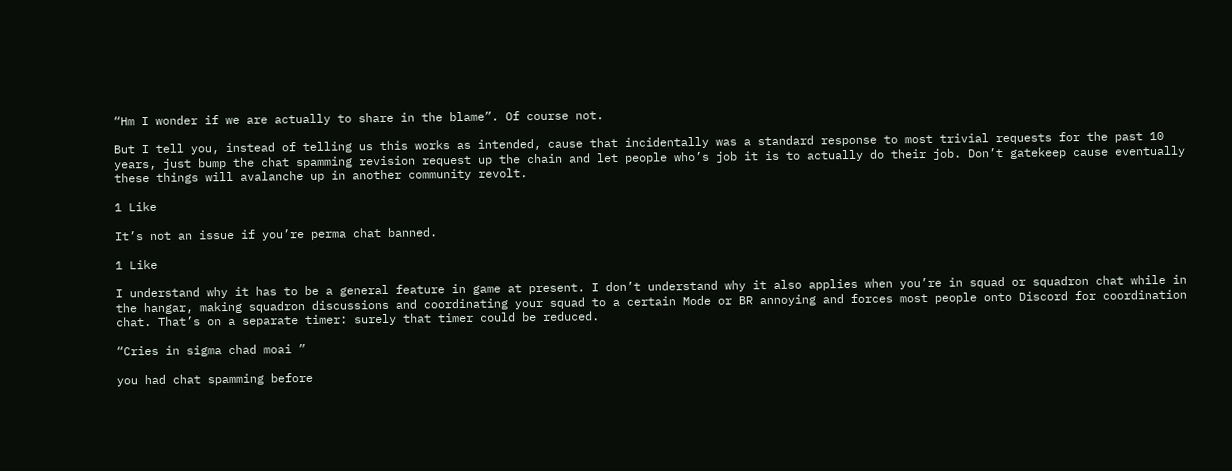“Hm I wonder if we are actually to share in the blame”. Of course not.

But I tell you, instead of telling us this works as intended, cause that incidentally was a standard response to most trivial requests for the past 10 years, just bump the chat spamming revision request up the chain and let people who’s job it is to actually do their job. Don’t gatekeep cause eventually these things will avalanche up in another community revolt.

1 Like

It’s not an issue if you’re perma chat banned.

1 Like

I understand why it has to be a general feature in game at present. I don’t understand why it also applies when you’re in squad or squadron chat while in the hangar, making squadron discussions and coordinating your squad to a certain Mode or BR annoying and forces most people onto Discord for coordination chat. That’s on a separate timer: surely that timer could be reduced.

“Cries in sigma chad moai ”

you had chat spamming before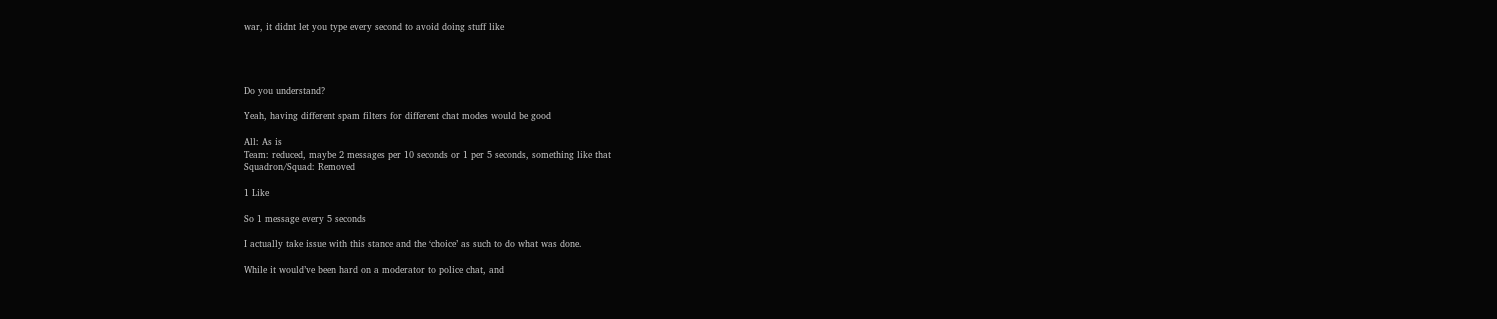war, it didnt let you type every second to avoid doing stuff like




Do you understand?

Yeah, having different spam filters for different chat modes would be good

All: As is
Team: reduced, maybe 2 messages per 10 seconds or 1 per 5 seconds, something like that
Squadron/Squad: Removed

1 Like

So 1 message every 5 seconds

I actually take issue with this stance and the ‘choice’ as such to do what was done.

While it would’ve been hard on a moderator to police chat, and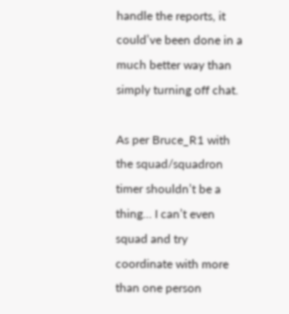handle the reports, it could’ve been done in a much better way than simply turning off chat.

As per Bruce_R1 with the squad/squadron timer shouldn’t be a thing… I can’t even squad and try coordinate with more than one person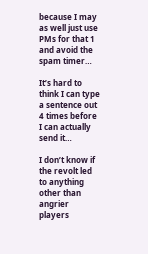because I may as well just use PMs for that 1 and avoid the spam timer…

It’s hard to think I can type a sentence out 4 times before I can actually send it…

I don’t know if the revolt led to anything other than angrier players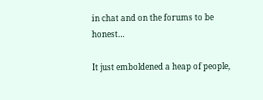in chat and on the forums to be honest…

It just emboldened a heap of people,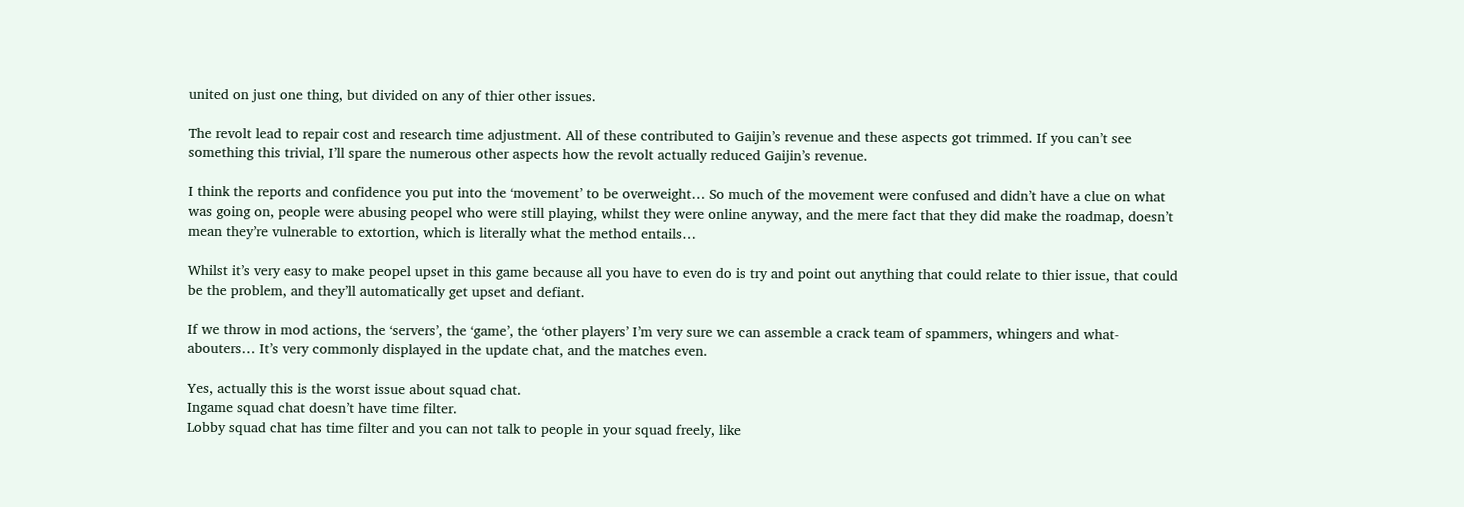united on just one thing, but divided on any of thier other issues.

The revolt lead to repair cost and research time adjustment. All of these contributed to Gaijin’s revenue and these aspects got trimmed. If you can’t see something this trivial, I’ll spare the numerous other aspects how the revolt actually reduced Gaijin’s revenue.

I think the reports and confidence you put into the ‘movement’ to be overweight… So much of the movement were confused and didn’t have a clue on what was going on, people were abusing peopel who were still playing, whilst they were online anyway, and the mere fact that they did make the roadmap, doesn’t mean they’re vulnerable to extortion, which is literally what the method entails…

Whilst it’s very easy to make peopel upset in this game because all you have to even do is try and point out anything that could relate to thier issue, that could be the problem, and they’ll automatically get upset and defiant.

If we throw in mod actions, the ‘servers’, the ‘game’, the ‘other players’ I’m very sure we can assemble a crack team of spammers, whingers and what-abouters… It’s very commonly displayed in the update chat, and the matches even.

Yes, actually this is the worst issue about squad chat.
Ingame squad chat doesn’t have time filter.
Lobby squad chat has time filter and you can not talk to people in your squad freely, like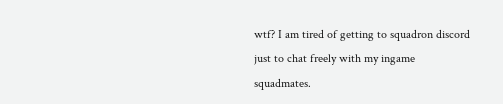wtf? I am tired of getting to squadron discord just to chat freely with my ingame squadmates.